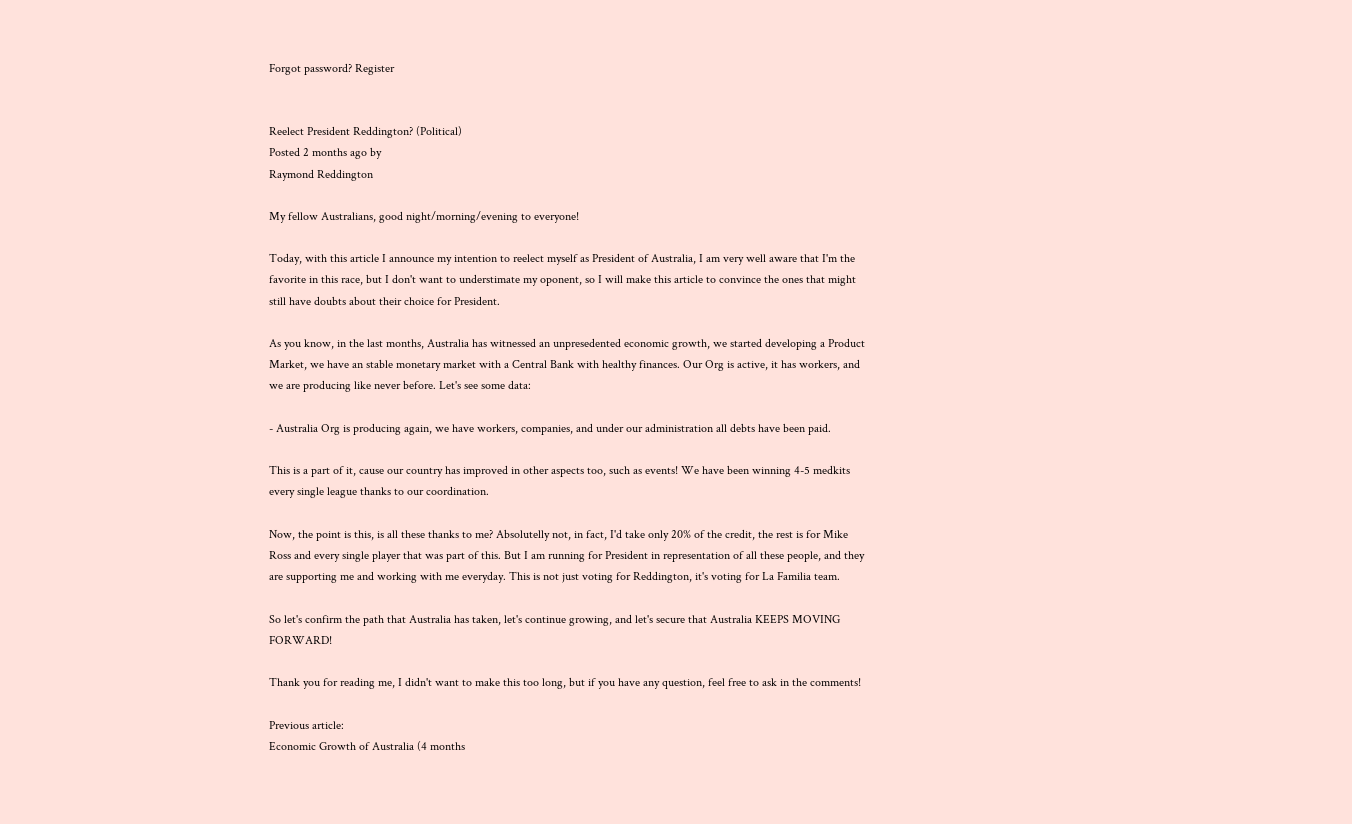Forgot password? Register


Reelect President Reddington? (Political)
Posted 2 months ago by
Raymond Reddington

My fellow Australians, good night/morning/evening to everyone!

Today, with this article I announce my intention to reelect myself as President of Australia, I am very well aware that I'm the favorite in this race, but I don't want to understimate my oponent, so I will make this article to convince the ones that might still have doubts about their choice for President.

As you know, in the last months, Australia has witnessed an unpresedented economic growth, we started developing a Product Market, we have an stable monetary market with a Central Bank with healthy finances. Our Org is active, it has workers, and we are producing like never before. Let's see some data:

- Australia Org is producing again, we have workers, companies, and under our administration all debts have been paid.

This is a part of it, cause our country has improved in other aspects too, such as events! We have been winning 4-5 medkits every single league thanks to our coordination.

Now, the point is this, is all these thanks to me? Absolutelly not, in fact, I'd take only 20% of the credit, the rest is for Mike Ross and every single player that was part of this. But I am running for President in representation of all these people, and they are supporting me and working with me everyday. This is not just voting for Reddington, it's voting for La Familia team.

So let's confirm the path that Australia has taken, let's continue growing, and let's secure that Australia KEEPS MOVING FORWARD!

Thank you for reading me, I didn't want to make this too long, but if you have any question, feel free to ask in the comments!

Previous article:
Economic Growth of Australia (4 months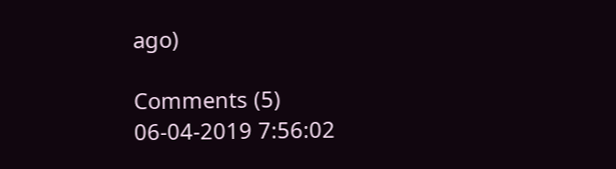ago)

Comments (5)
06-04-2019 7:56:02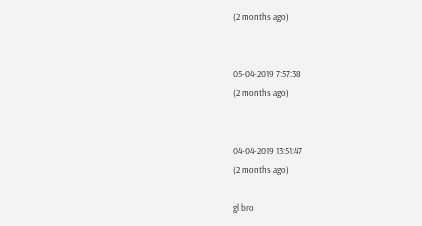(2 months ago)


05-04-2019 7:57:38
(2 months ago)


04-04-2019 13:51:47
(2 months ago)

gl bro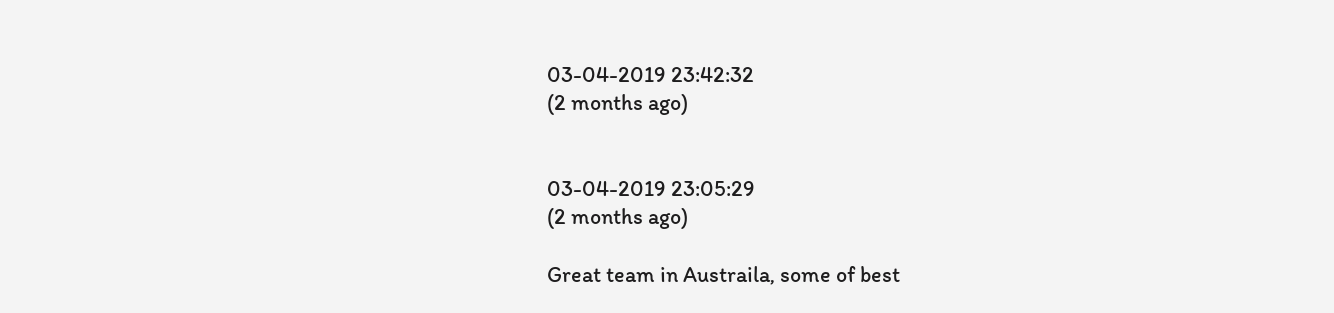03-04-2019 23:42:32
(2 months ago)


03-04-2019 23:05:29
(2 months ago)

Great team in Austraila, some of best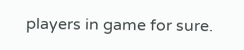players in game for sure.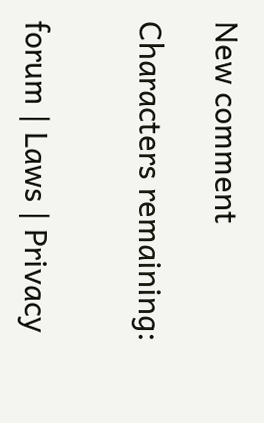New comment

Characters remaining:


forum | Laws | Privacy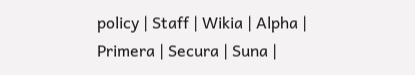policy | Staff | Wikia | Alpha | Primera | Secura | Suna |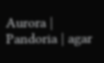Aurora | Pandoria | agar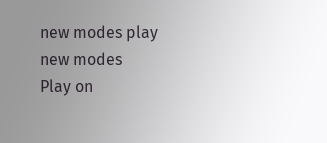new modes play new modes
Play on